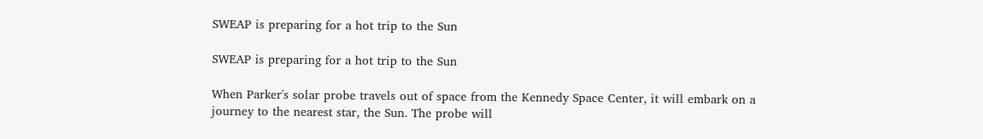SWEAP is preparing for a hot trip to the Sun

SWEAP is preparing for a hot trip to the Sun

When Parker's solar probe travels out of space from the Kennedy Space Center, it will embark on a journey to the nearest star, the Sun. The probe will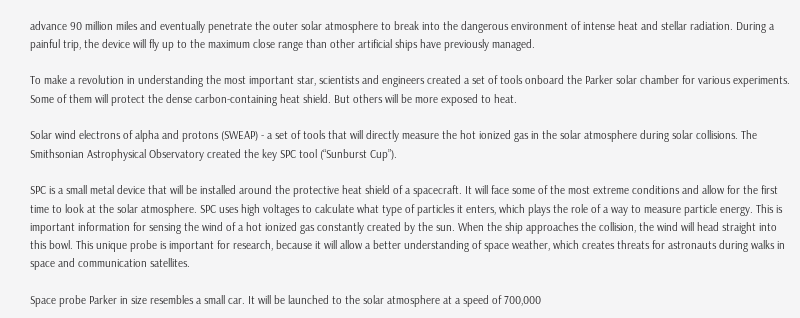advance 90 million miles and eventually penetrate the outer solar atmosphere to break into the dangerous environment of intense heat and stellar radiation. During a painful trip, the device will fly up to the maximum close range than other artificial ships have previously managed.

To make a revolution in understanding the most important star, scientists and engineers created a set of tools onboard the Parker solar chamber for various experiments. Some of them will protect the dense carbon-containing heat shield. But others will be more exposed to heat.

Solar wind electrons of alpha and protons (SWEAP) - a set of tools that will directly measure the hot ionized gas in the solar atmosphere during solar collisions. The Smithsonian Astrophysical Observatory created the key SPC tool (“Sunburst Cup”).

SPC is a small metal device that will be installed around the protective heat shield of a spacecraft. It will face some of the most extreme conditions and allow for the first time to look at the solar atmosphere. SPC uses high voltages to calculate what type of particles it enters, which plays the role of a way to measure particle energy. This is important information for sensing the wind of a hot ionized gas constantly created by the sun. When the ship approaches the collision, the wind will head straight into this bowl. This unique probe is important for research, because it will allow a better understanding of space weather, which creates threats for astronauts during walks in space and communication satellites.

Space probe Parker in size resembles a small car. It will be launched to the solar atmosphere at a speed of 700,000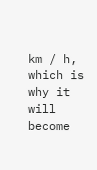km / h, which is why it will become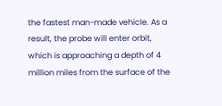the fastest man-made vehicle. As a result, the probe will enter orbit, which is approaching a depth of 4 million miles from the surface of the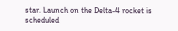star. Launch on the Delta-4 rocket is scheduled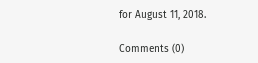for August 11, 2018.

Comments (0)